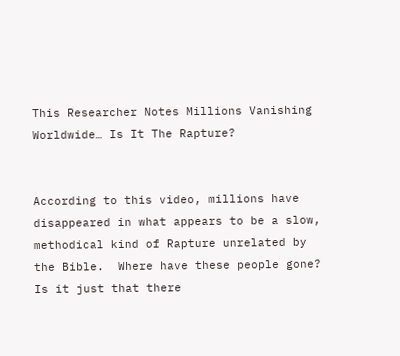This Researcher Notes Millions Vanishing Worldwide… Is It The Rapture?


According to this video, millions have disappeared in what appears to be a slow, methodical kind of Rapture unrelated by the Bible.  Where have these people gone?  Is it just that there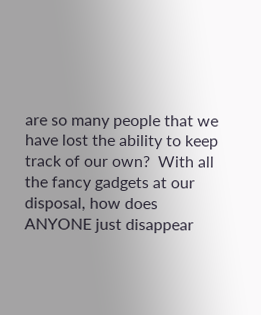are so many people that we have lost the ability to keep track of our own?  With all the fancy gadgets at our disposal, how does ANYONE just disappear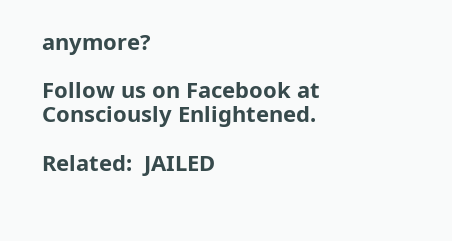anymore?

Follow us on Facebook at Consciously Enlightened.

Related:  JAILED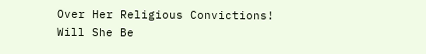Over Her Religious Convictions! Will She Be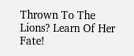Thrown To The Lions? Learn Of Her Fate!